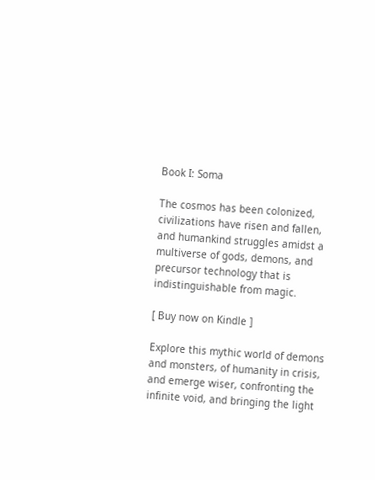Book I: Soma

The cosmos has been colonized, civilizations have risen and fallen, and humankind struggles amidst a multiverse of gods, demons, and precursor technology that is indistinguishable from magic.

[ Buy now on Kindle ]

Explore this mythic world of demons and monsters, of humanity in crisis, and emerge wiser, confronting the infinite void, and bringing the light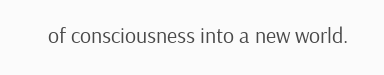of consciousness into a new world.